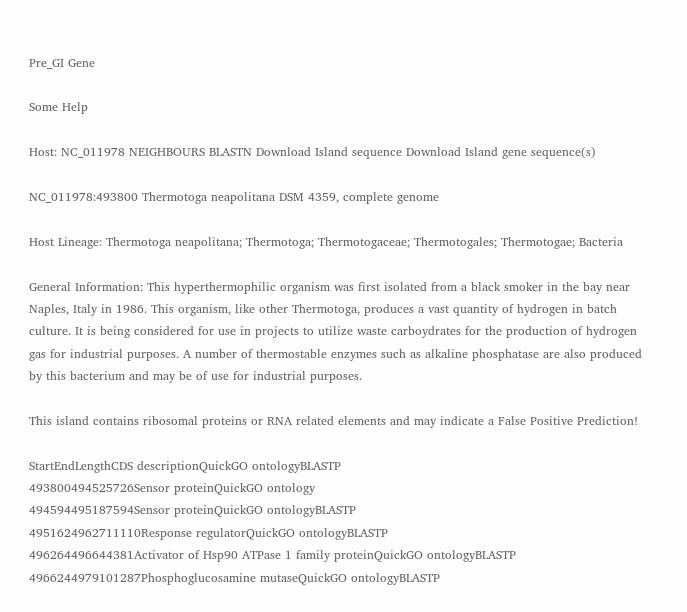Pre_GI Gene

Some Help

Host: NC_011978 NEIGHBOURS BLASTN Download Island sequence Download Island gene sequence(s)

NC_011978:493800 Thermotoga neapolitana DSM 4359, complete genome

Host Lineage: Thermotoga neapolitana; Thermotoga; Thermotogaceae; Thermotogales; Thermotogae; Bacteria

General Information: This hyperthermophilic organism was first isolated from a black smoker in the bay near Naples, Italy in 1986. This organism, like other Thermotoga, produces a vast quantity of hydrogen in batch culture. It is being considered for use in projects to utilize waste carboydrates for the production of hydrogen gas for industrial purposes. A number of thermostable enzymes such as alkaline phosphatase are also produced by this bacterium and may be of use for industrial purposes.

This island contains ribosomal proteins or RNA related elements and may indicate a False Positive Prediction!

StartEndLengthCDS descriptionQuickGO ontologyBLASTP
493800494525726Sensor proteinQuickGO ontology
494594495187594Sensor proteinQuickGO ontologyBLASTP
4951624962711110Response regulatorQuickGO ontologyBLASTP
496264496644381Activator of Hsp90 ATPase 1 family proteinQuickGO ontologyBLASTP
4966244979101287Phosphoglucosamine mutaseQuickGO ontologyBLASTP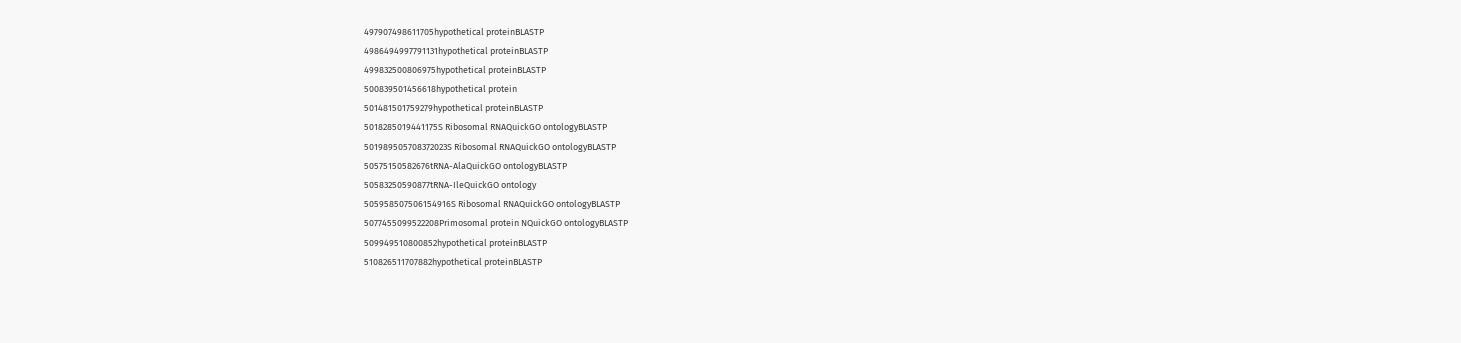497907498611705hypothetical proteinBLASTP
4986494997791131hypothetical proteinBLASTP
499832500806975hypothetical proteinBLASTP
500839501456618hypothetical protein
501481501759279hypothetical proteinBLASTP
5018285019441175S Ribosomal RNAQuickGO ontologyBLASTP
501989505708372023S Ribosomal RNAQuickGO ontologyBLASTP
50575150582676tRNA-AlaQuickGO ontologyBLASTP
50583250590877tRNA-IleQuickGO ontology
505958507506154916S Ribosomal RNAQuickGO ontologyBLASTP
5077455099522208Primosomal protein NQuickGO ontologyBLASTP
509949510800852hypothetical proteinBLASTP
510826511707882hypothetical proteinBLASTP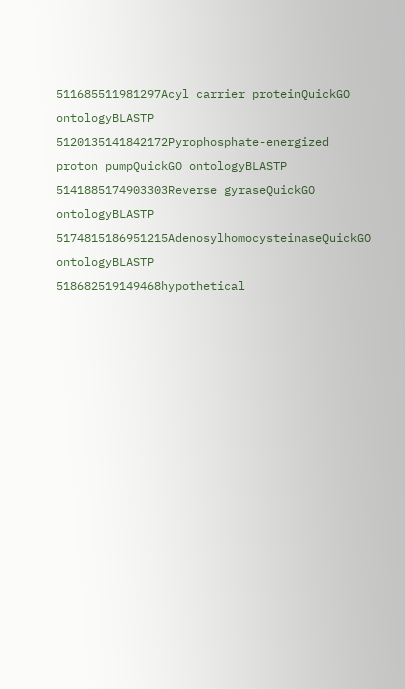511685511981297Acyl carrier proteinQuickGO ontologyBLASTP
5120135141842172Pyrophosphate-energized proton pumpQuickGO ontologyBLASTP
5141885174903303Reverse gyraseQuickGO ontologyBLASTP
5174815186951215AdenosylhomocysteinaseQuickGO ontologyBLASTP
518682519149468hypothetical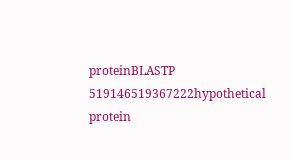proteinBLASTP
519146519367222hypothetical protein